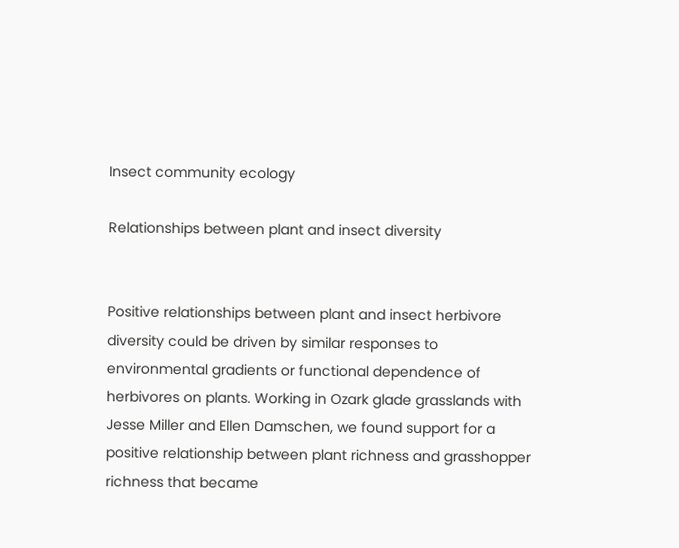Insect community ecology

Relationships between plant and insect diversity


Positive relationships between plant and insect herbivore diversity could be driven by similar responses to environmental gradients or functional dependence of herbivores on plants. Working in Ozark glade grasslands with Jesse Miller and Ellen Damschen, we found support for a positive relationship between plant richness and grasshopper richness that became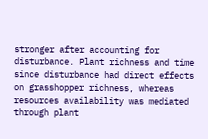stronger after accounting for disturbance. Plant richness and time since disturbance had direct effects on grasshopper richness, whereas resources availability was mediated through plant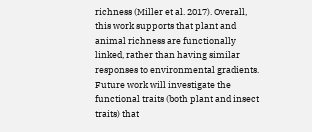richness (Miller et al. 2017). Overall, this work supports that plant and animal richness are functionally linked, rather than having similar responses to environmental gradients. Future work will investigate the functional traits (both plant and insect traits) that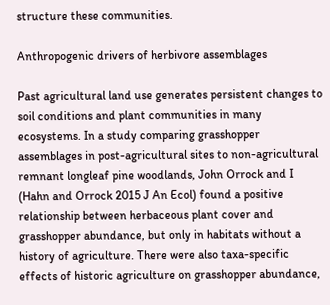structure these communities.

Anthropogenic drivers of herbivore assemblages

Past agricultural land use generates persistent changes to soil conditions and plant communities in many ecosystems. In a study comparing grasshopper assemblages in post-agricultural sites to non-agricultural remnant longleaf pine woodlands, John Orrock and I (Hahn and Orrock 2015 J An Ecol) found a positive relationship between herbaceous plant cover and grasshopper abundance, but only in habitats without a history of agriculture. There were also taxa-specific effects of historic agriculture on grasshopper abundance,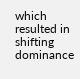which resulted in shifting dominance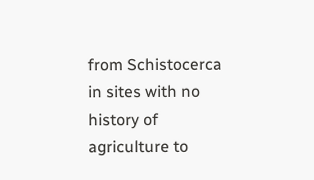from Schistocerca in sites with no history of agriculture to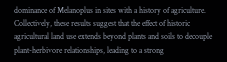dominance of Melanoplus in sites with a history of agriculture. Collectively, these results suggest that the effect of historic agricultural land use extends beyond plants and soils to decouple plant-herbivore relationships, leading to a strong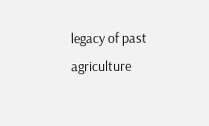legacy of past agriculture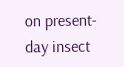on present-day insect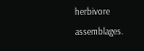herbivore assemblages.